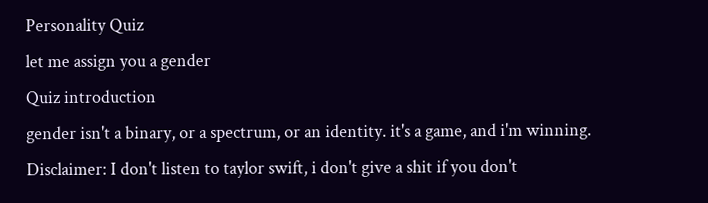Personality Quiz
let me assign you a gender
Quiz introduction
gender isn't a binary, or a spectrum, or an identity. it's a game, and i'm winning. Disclaimer: I don't listen to taylor swift, i don't give a shit if you don't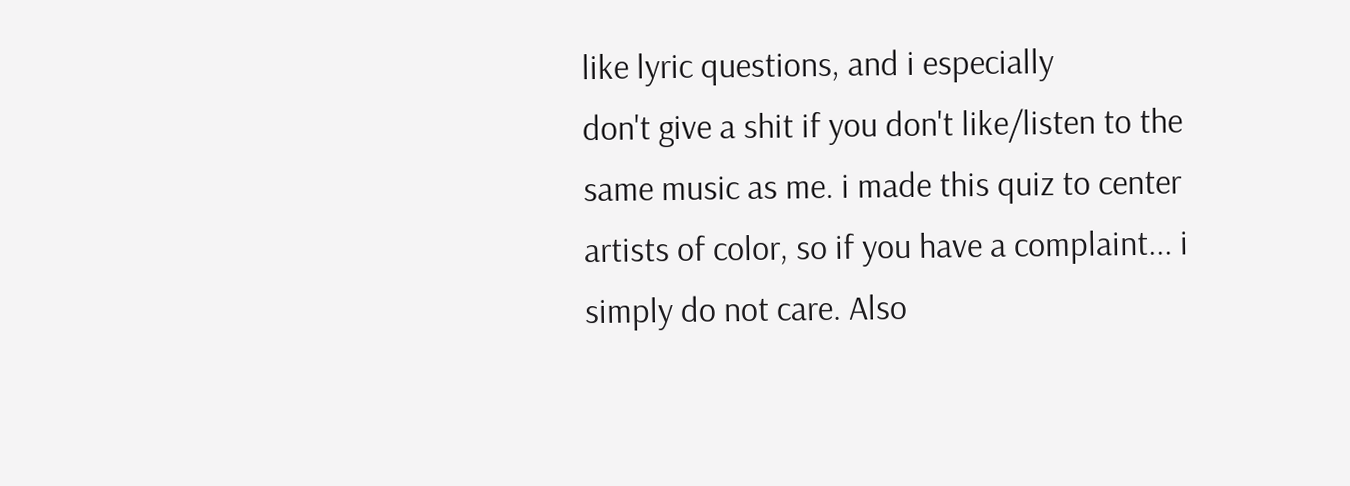like lyric questions, and i especially
don't give a shit if you don't like/listen to the same music as me. i made this quiz to center artists of color, so if you have a complaint... i simply do not care. Also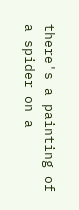there's a painting of a spider on a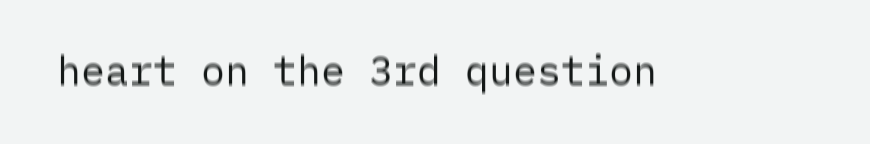heart on the 3rd question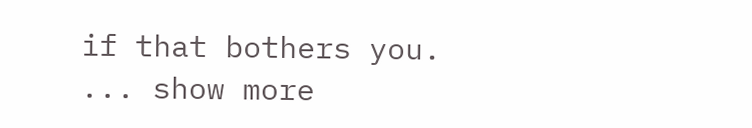if that bothers you.
... show more